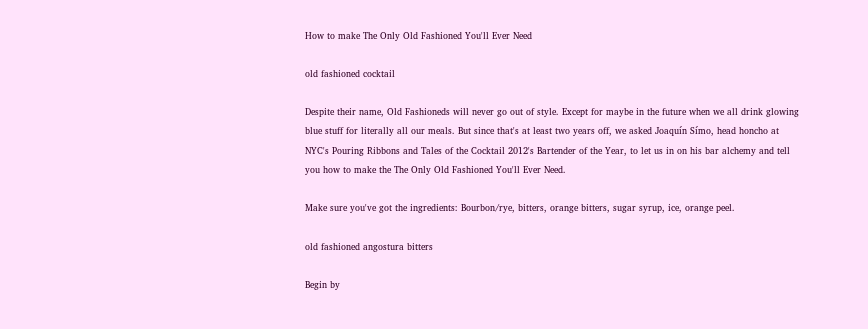How to make The Only Old Fashioned You'll Ever Need

old fashioned cocktail

Despite their name, Old Fashioneds will never go out of style. Except for maybe in the future when we all drink glowing blue stuff for literally all our meals. But since that's at least two years off, we asked Joaquín Símo, head honcho at NYC's Pouring Ribbons and Tales of the Cocktail 2012's Bartender of the Year, to let us in on his bar alchemy and tell you how to make the The Only Old Fashioned You'll Ever Need.

Make sure you've got the ingredients: Bourbon/rye, bitters, orange bitters, sugar syrup, ice, orange peel.

old fashioned angostura bitters

Begin by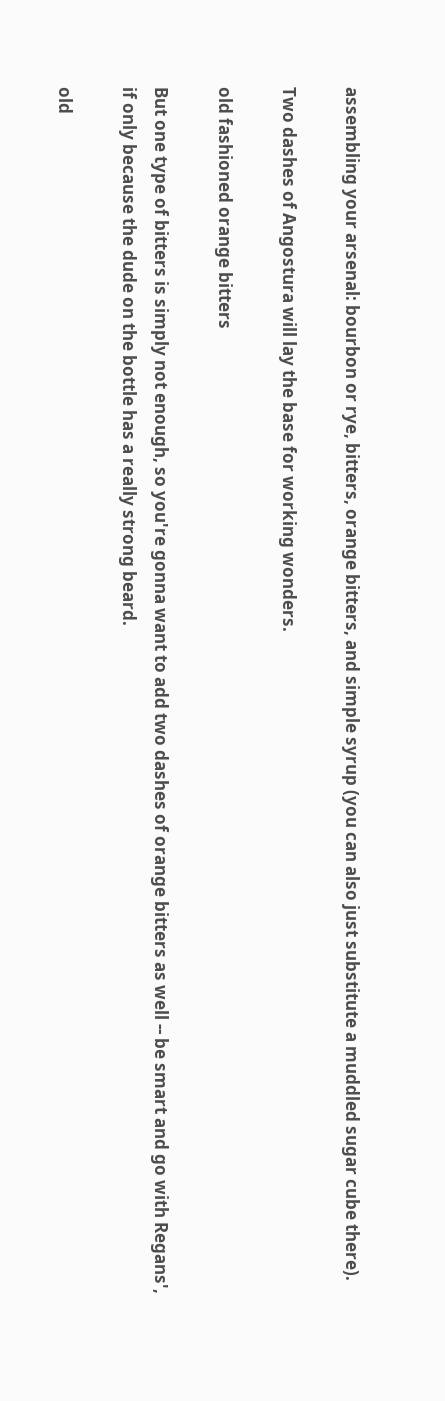assembling your arsenal: bourbon or rye, bitters, orange bitters, and simple syrup (you can also just substitute a muddled sugar cube there).

Two dashes of Angostura will lay the base for working wonders.

old fashioned orange bitters

But one type of bitters is simply not enough, so you're gonna want to add two dashes of orange bitters as well -- be smart and go with Regans', if only because the dude on the bottle has a really strong beard.

old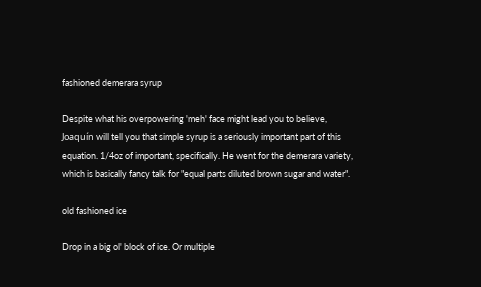fashioned demerara syrup

Despite what his overpowering 'meh' face might lead you to believe, Joaquín will tell you that simple syrup is a seriously important part of this equation. 1/4oz of important, specifically. He went for the demerara variety, which is basically fancy talk for "equal parts diluted brown sugar and water".

old fashioned ice

Drop in a big ol' block of ice. Or multiple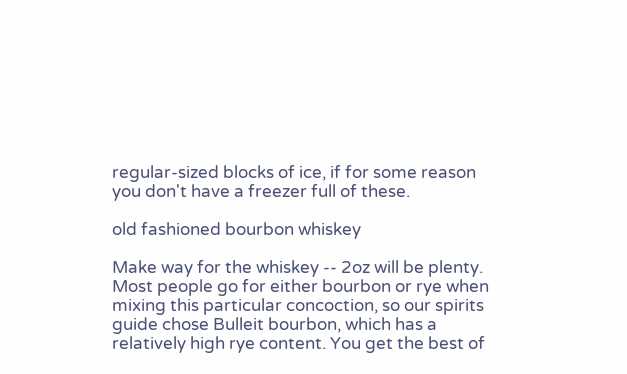regular-sized blocks of ice, if for some reason you don't have a freezer full of these.

old fashioned bourbon whiskey

Make way for the whiskey -- 2oz will be plenty. Most people go for either bourbon or rye when mixing this particular concoction, so our spirits guide chose Bulleit bourbon, which has a relatively high rye content. You get the best of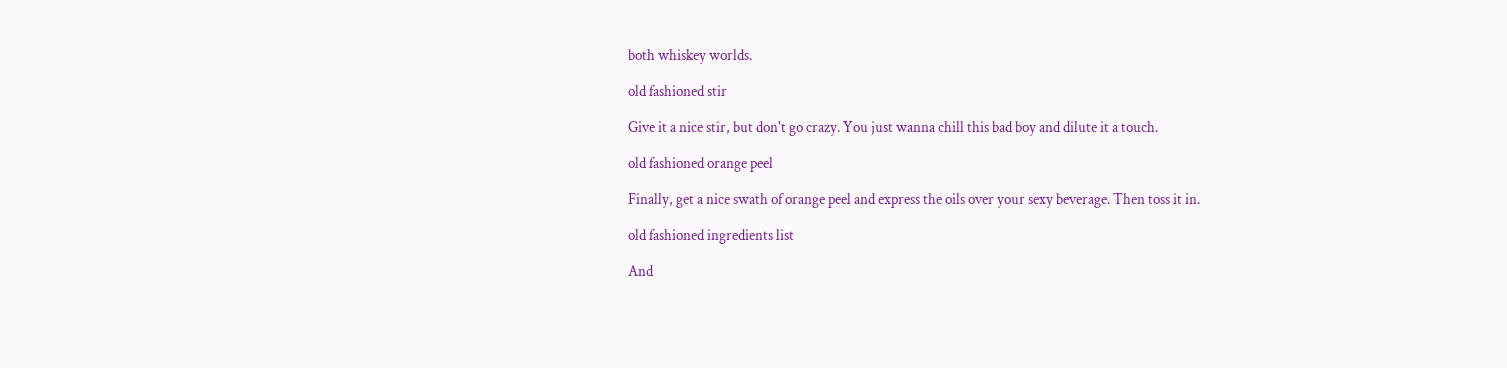both whiskey worlds.

old fashioned stir

Give it a nice stir, but don't go crazy. You just wanna chill this bad boy and dilute it a touch.

old fashioned orange peel

Finally, get a nice swath of orange peel and express the oils over your sexy beverage. Then toss it in.

old fashioned ingredients list

And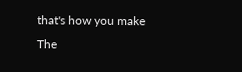that's how you make The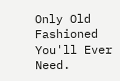Only Old Fashioned You'll Ever Need.